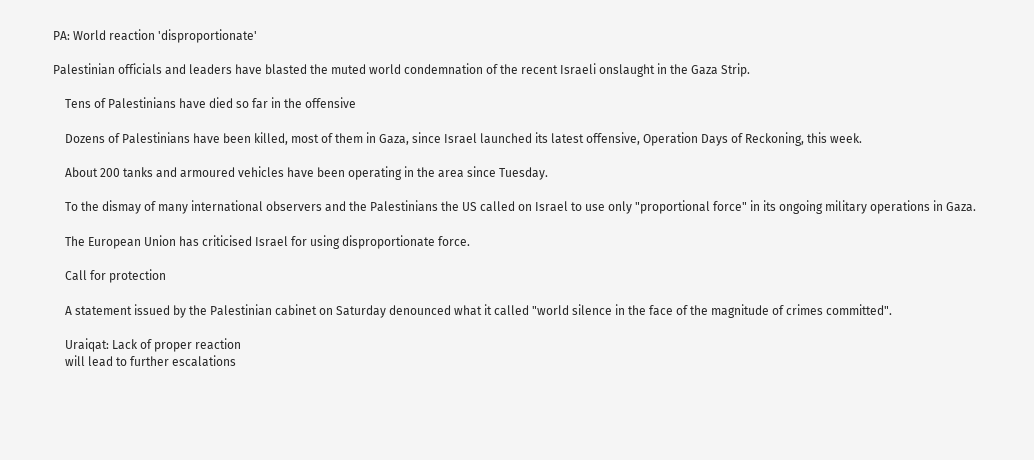PA: World reaction 'disproportionate'

Palestinian officials and leaders have blasted the muted world condemnation of the recent Israeli onslaught in the Gaza Strip.

    Tens of Palestinians have died so far in the offensive

    Dozens of Palestinians have been killed, most of them in Gaza, since Israel launched its latest offensive, Operation Days of Reckoning, this week.

    About 200 tanks and armoured vehicles have been operating in the area since Tuesday.

    To the dismay of many international observers and the Palestinians the US called on Israel to use only "proportional force" in its ongoing military operations in Gaza.

    The European Union has criticised Israel for using disproportionate force.

    Call for protection

    A statement issued by the Palestinian cabinet on Saturday denounced what it called "world silence in the face of the magnitude of crimes committed".

    Uraiqat: Lack of proper reaction
    will lead to further escalations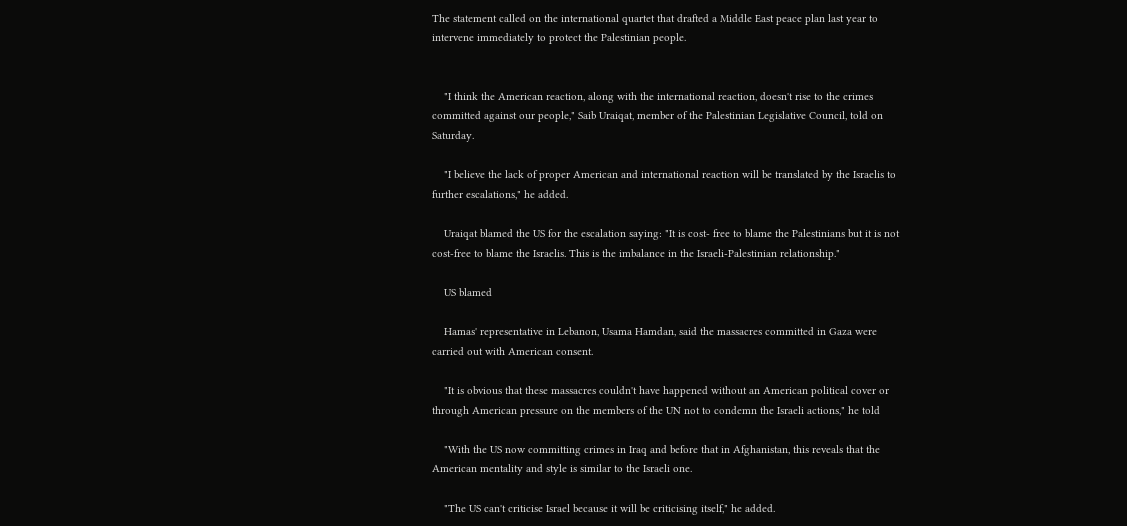The statement called on the international quartet that drafted a Middle East peace plan last year to intervene immediately to protect the Palestinian people.


    "I think the American reaction, along with the international reaction, doesn't rise to the crimes committed against our people," Saib Uraiqat, member of the Palestinian Legislative Council, told on Saturday.

    "I believe the lack of proper American and international reaction will be translated by the Israelis to further escalations," he added.

    Uraiqat blamed the US for the escalation saying: "It is cost- free to blame the Palestinians but it is not cost-free to blame the Israelis. This is the imbalance in the Israeli-Palestinian relationship."

    US blamed

    Hamas' representative in Lebanon, Usama Hamdan, said the massacres committed in Gaza were carried out with American consent.

    "It is obvious that these massacres couldn't have happened without an American political cover or through American pressure on the members of the UN not to condemn the Israeli actions," he told

    "With the US now committing crimes in Iraq and before that in Afghanistan, this reveals that the American mentality and style is similar to the Israeli one.

    "The US can't criticise Israel because it will be criticising itself," he added.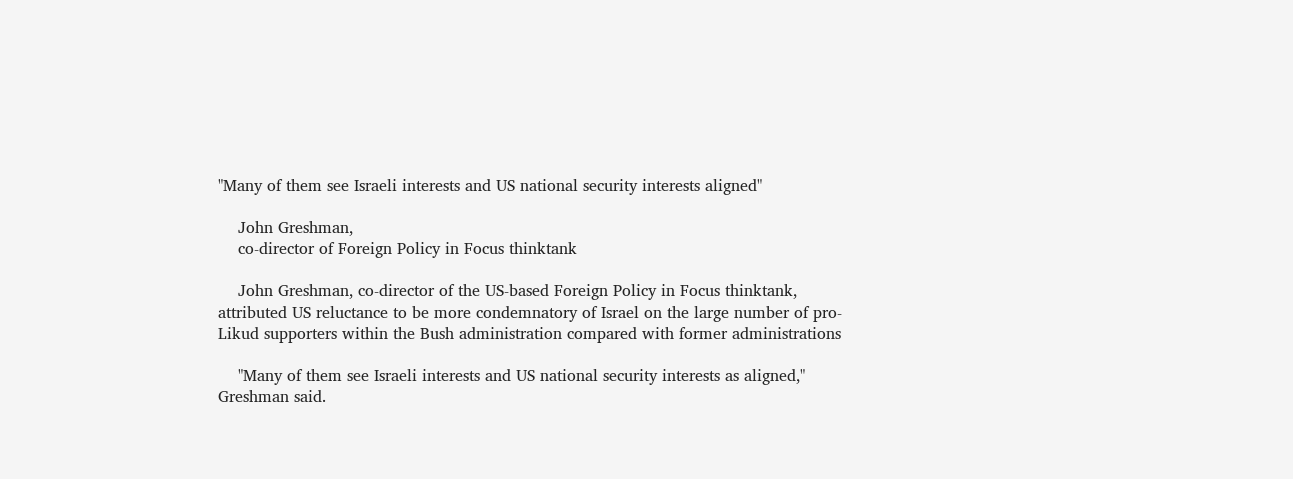"Many of them see Israeli interests and US national security interests aligned"

    John Greshman,
    co-director of Foreign Policy in Focus thinktank

    John Greshman, co-director of the US-based Foreign Policy in Focus thinktank, attributed US reluctance to be more condemnatory of Israel on the large number of pro-Likud supporters within the Bush administration compared with former administrations

    "Many of them see Israeli interests and US national security interests as aligned," Greshman said.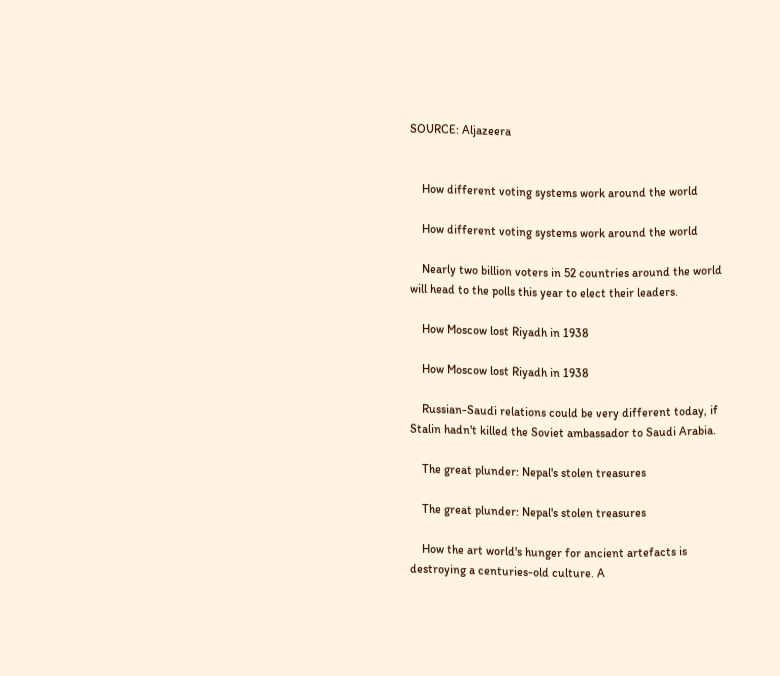SOURCE: Aljazeera


    How different voting systems work around the world

    How different voting systems work around the world

    Nearly two billion voters in 52 countries around the world will head to the polls this year to elect their leaders.

    How Moscow lost Riyadh in 1938

    How Moscow lost Riyadh in 1938

    Russian-Saudi relations could be very different today, if Stalin hadn't killed the Soviet ambassador to Saudi Arabia.

    The great plunder: Nepal's stolen treasures

    The great plunder: Nepal's stolen treasures

    How the art world's hunger for ancient artefacts is destroying a centuries-old culture. A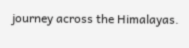journey across the Himalayas.